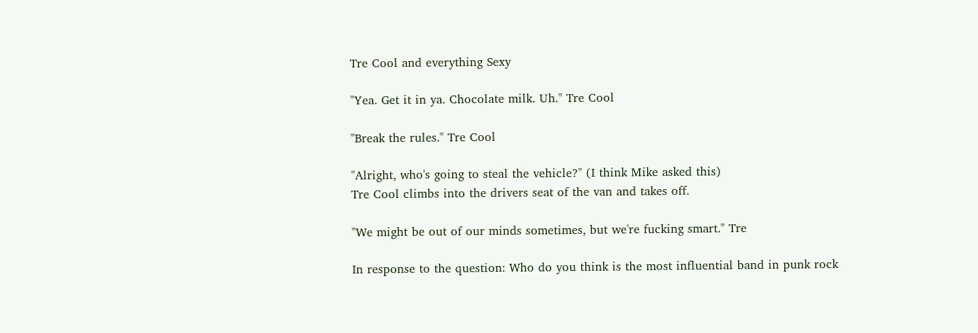Tre Cool and everything Sexy

"Yea. Get it in ya. Chocolate milk. Uh." Tre Cool

"Break the rules." Tre Cool

"Alright, who's going to steal the vehicle?" (I think Mike asked this)
Tre Cool climbs into the drivers seat of the van and takes off.

"We might be out of our minds sometimes, but we're fucking smart." Tre

In response to the question: Who do you think is the most influential band in punk rock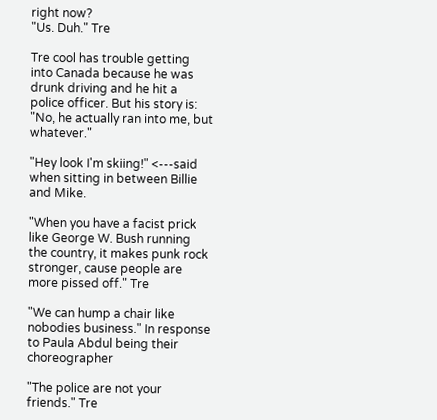right now?
"Us. Duh." Tre

Tre cool has trouble getting into Canada because he was drunk driving and he hit a police officer. But his story is:
"No, he actually ran into me, but whatever."

"Hey look I'm skiing!" <---said when sitting in between Billie and Mike.

"When you have a facist prick like George W. Bush running the country, it makes punk rock stronger, cause people are more pissed off." Tre

"We can hump a chair like nobodies business." In response to Paula Abdul being their choreographer

"The police are not your friends." Tre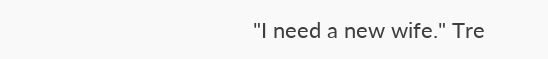"I need a new wife." Tre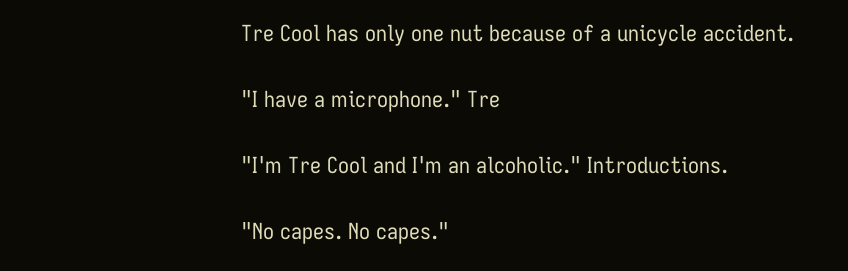Tre Cool has only one nut because of a unicycle accident.

"I have a microphone." Tre

"I'm Tre Cool and I'm an alcoholic." Introductions.

"No capes. No capes."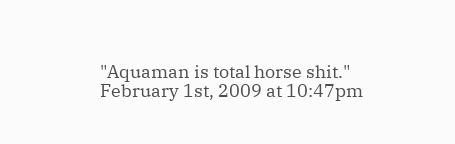"Aquaman is total horse shit."
February 1st, 2009 at 10:47pm